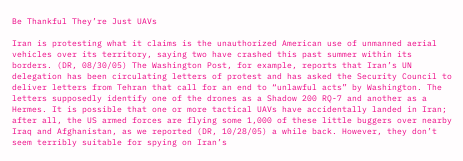Be Thankful They’re Just UAVs

Iran is protesting what it claims is the unauthorized American use of unmanned aerial vehicles over its territory, saying two have crashed this past summer within its borders. (DR, 08/30/05) The Washington Post, for example, reports that Iran’s UN delegation has been circulating letters of protest and has asked the Security Council to deliver letters from Tehran that call for an end to “unlawful acts” by Washington. The letters supposedly identify one of the drones as a Shadow 200 RQ-7 and another as a Hermes. It is possible that one or more tactical UAVs have accidentally landed in Iran; after all, the US armed forces are flying some 1,000 of these little buggers over nearby Iraq and Afghanistan, as we reported (DR, 10/28/05) a while back. However, they don’t seem terribly suitable for spying on Iran’s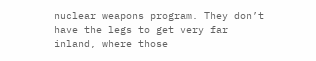nuclear weapons program. They don’t have the legs to get very far inland, where those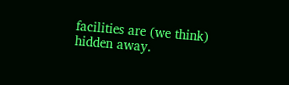facilities are (we think) hidden away.